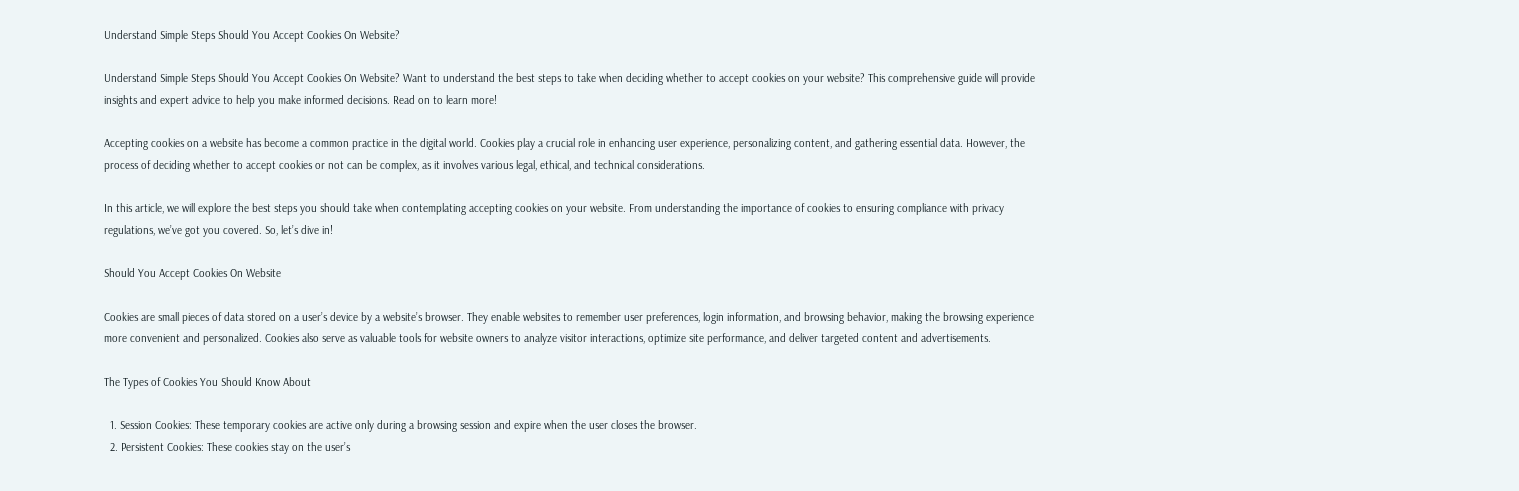Understand Simple Steps Should You Accept Cookies On Website?

Understand Simple Steps Should You Accept Cookies On Website? Want to understand the best steps to take when deciding whether to accept cookies on your website? This comprehensive guide will provide insights and expert advice to help you make informed decisions. Read on to learn more!

Accepting cookies on a website has become a common practice in the digital world. Cookies play a crucial role in enhancing user experience, personalizing content, and gathering essential data. However, the process of deciding whether to accept cookies or not can be complex, as it involves various legal, ethical, and technical considerations.

In this article, we will explore the best steps you should take when contemplating accepting cookies on your website. From understanding the importance of cookies to ensuring compliance with privacy regulations, we’ve got you covered. So, let’s dive in!

Should You Accept Cookies On Website

Cookies are small pieces of data stored on a user’s device by a website’s browser. They enable websites to remember user preferences, login information, and browsing behavior, making the browsing experience more convenient and personalized. Cookies also serve as valuable tools for website owners to analyze visitor interactions, optimize site performance, and deliver targeted content and advertisements.

The Types of Cookies You Should Know About

  1. Session Cookies: These temporary cookies are active only during a browsing session and expire when the user closes the browser.
  2. Persistent Cookies: These cookies stay on the user’s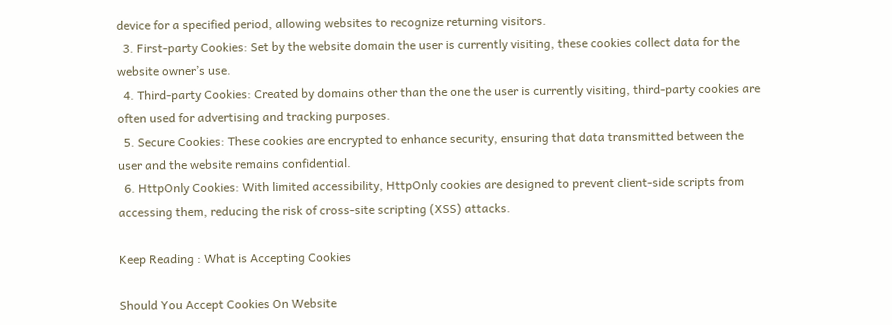device for a specified period, allowing websites to recognize returning visitors.
  3. First-party Cookies: Set by the website domain the user is currently visiting, these cookies collect data for the website owner’s use.
  4. Third-party Cookies: Created by domains other than the one the user is currently visiting, third-party cookies are often used for advertising and tracking purposes.
  5. Secure Cookies: These cookies are encrypted to enhance security, ensuring that data transmitted between the user and the website remains confidential.
  6. HttpOnly Cookies: With limited accessibility, HttpOnly cookies are designed to prevent client-side scripts from accessing them, reducing the risk of cross-site scripting (XSS) attacks.

Keep Reading : What is Accepting Cookies

Should You Accept Cookies On Website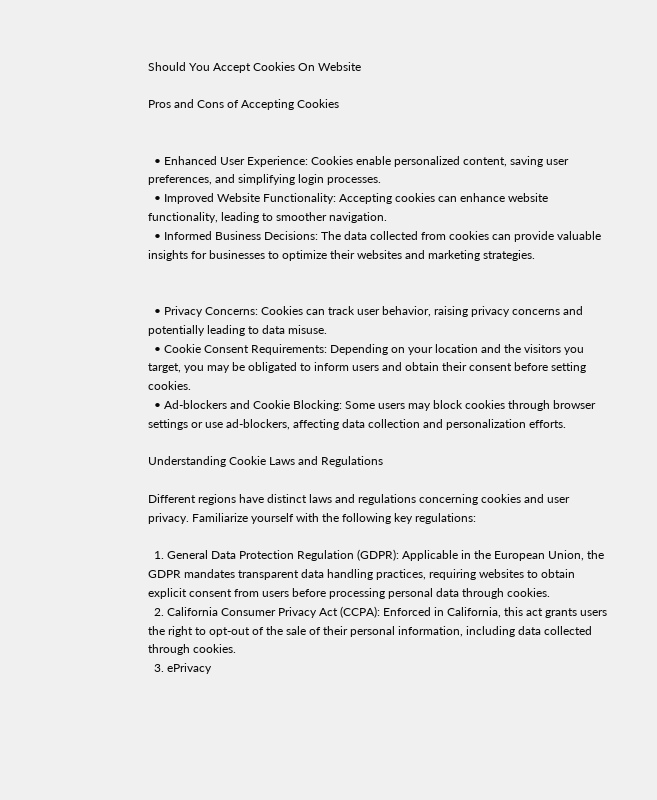Should You Accept Cookies On Website

Pros and Cons of Accepting Cookies


  • Enhanced User Experience: Cookies enable personalized content, saving user preferences, and simplifying login processes.
  • Improved Website Functionality: Accepting cookies can enhance website functionality, leading to smoother navigation.
  • Informed Business Decisions: The data collected from cookies can provide valuable insights for businesses to optimize their websites and marketing strategies.


  • Privacy Concerns: Cookies can track user behavior, raising privacy concerns and potentially leading to data misuse.
  • Cookie Consent Requirements: Depending on your location and the visitors you target, you may be obligated to inform users and obtain their consent before setting cookies.
  • Ad-blockers and Cookie Blocking: Some users may block cookies through browser settings or use ad-blockers, affecting data collection and personalization efforts.

Understanding Cookie Laws and Regulations

Different regions have distinct laws and regulations concerning cookies and user privacy. Familiarize yourself with the following key regulations:

  1. General Data Protection Regulation (GDPR): Applicable in the European Union, the GDPR mandates transparent data handling practices, requiring websites to obtain explicit consent from users before processing personal data through cookies.
  2. California Consumer Privacy Act (CCPA): Enforced in California, this act grants users the right to opt-out of the sale of their personal information, including data collected through cookies.
  3. ePrivacy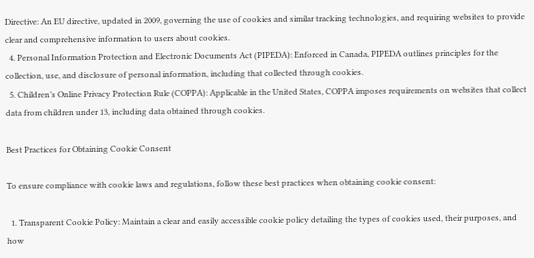Directive: An EU directive, updated in 2009, governing the use of cookies and similar tracking technologies, and requiring websites to provide clear and comprehensive information to users about cookies.
  4. Personal Information Protection and Electronic Documents Act (PIPEDA): Enforced in Canada, PIPEDA outlines principles for the collection, use, and disclosure of personal information, including that collected through cookies.
  5. Children’s Online Privacy Protection Rule (COPPA): Applicable in the United States, COPPA imposes requirements on websites that collect data from children under 13, including data obtained through cookies.

Best Practices for Obtaining Cookie Consent

To ensure compliance with cookie laws and regulations, follow these best practices when obtaining cookie consent:

  1. Transparent Cookie Policy: Maintain a clear and easily accessible cookie policy detailing the types of cookies used, their purposes, and how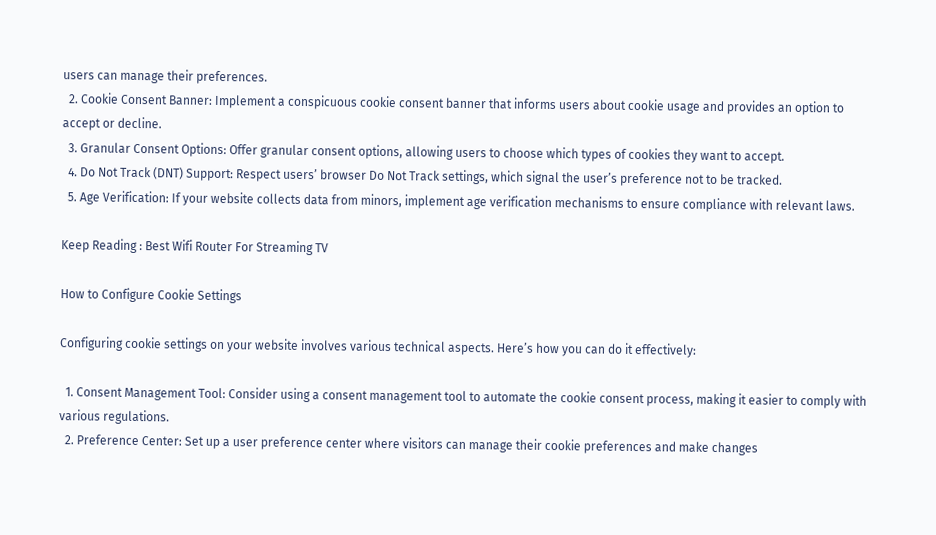users can manage their preferences.
  2. Cookie Consent Banner: Implement a conspicuous cookie consent banner that informs users about cookie usage and provides an option to accept or decline.
  3. Granular Consent Options: Offer granular consent options, allowing users to choose which types of cookies they want to accept.
  4. Do Not Track (DNT) Support: Respect users’ browser Do Not Track settings, which signal the user’s preference not to be tracked.
  5. Age Verification: If your website collects data from minors, implement age verification mechanisms to ensure compliance with relevant laws.

Keep Reading : Best Wifi Router For Streaming TV

How to Configure Cookie Settings

Configuring cookie settings on your website involves various technical aspects. Here’s how you can do it effectively:

  1. Consent Management Tool: Consider using a consent management tool to automate the cookie consent process, making it easier to comply with various regulations.
  2. Preference Center: Set up a user preference center where visitors can manage their cookie preferences and make changes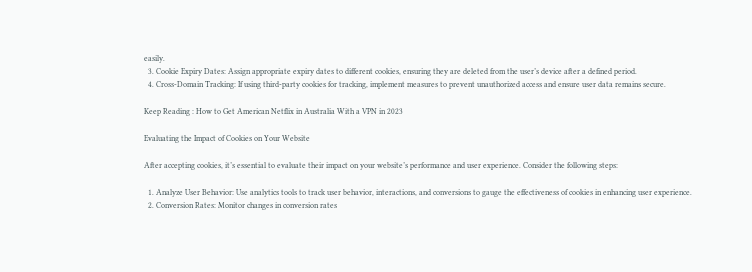easily.
  3. Cookie Expiry Dates: Assign appropriate expiry dates to different cookies, ensuring they are deleted from the user’s device after a defined period.
  4. Cross-Domain Tracking: If using third-party cookies for tracking, implement measures to prevent unauthorized access and ensure user data remains secure.

Keep Reading : How to Get American Netflix in Australia With a VPN in 2023

Evaluating the Impact of Cookies on Your Website

After accepting cookies, it’s essential to evaluate their impact on your website’s performance and user experience. Consider the following steps:

  1. Analyze User Behavior: Use analytics tools to track user behavior, interactions, and conversions to gauge the effectiveness of cookies in enhancing user experience.
  2. Conversion Rates: Monitor changes in conversion rates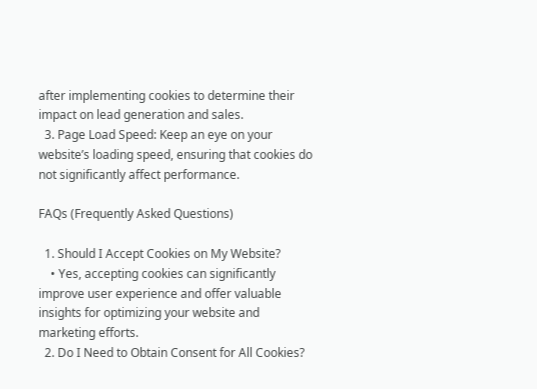after implementing cookies to determine their impact on lead generation and sales.
  3. Page Load Speed: Keep an eye on your website’s loading speed, ensuring that cookies do not significantly affect performance.

FAQs (Frequently Asked Questions)

  1. Should I Accept Cookies on My Website?
    • Yes, accepting cookies can significantly improve user experience and offer valuable insights for optimizing your website and marketing efforts.
  2. Do I Need to Obtain Consent for All Cookies?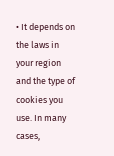• It depends on the laws in your region and the type of cookies you use. In many cases,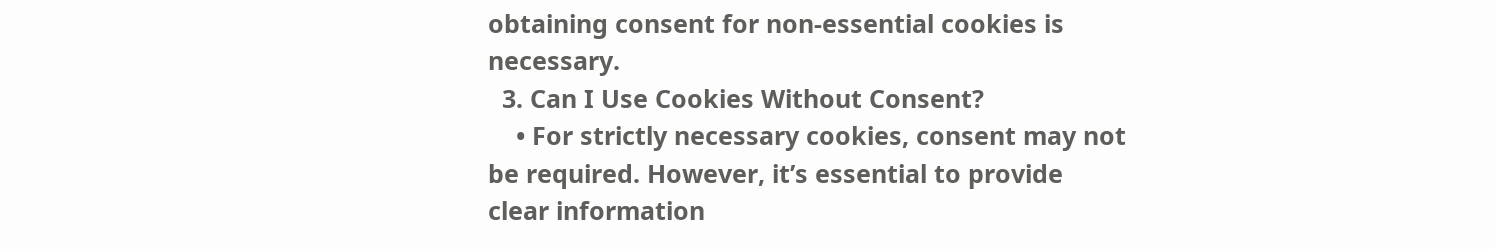obtaining consent for non-essential cookies is necessary.
  3. Can I Use Cookies Without Consent?
    • For strictly necessary cookies, consent may not be required. However, it’s essential to provide clear information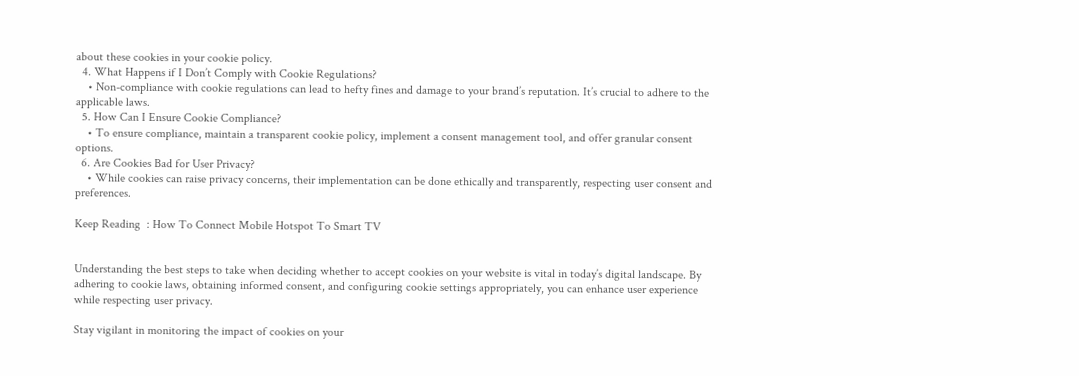about these cookies in your cookie policy.
  4. What Happens if I Don’t Comply with Cookie Regulations?
    • Non-compliance with cookie regulations can lead to hefty fines and damage to your brand’s reputation. It’s crucial to adhere to the applicable laws.
  5. How Can I Ensure Cookie Compliance?
    • To ensure compliance, maintain a transparent cookie policy, implement a consent management tool, and offer granular consent options.
  6. Are Cookies Bad for User Privacy?
    • While cookies can raise privacy concerns, their implementation can be done ethically and transparently, respecting user consent and preferences.

Keep Reading  : How To Connect Mobile Hotspot To Smart TV


Understanding the best steps to take when deciding whether to accept cookies on your website is vital in today’s digital landscape. By adhering to cookie laws, obtaining informed consent, and configuring cookie settings appropriately, you can enhance user experience while respecting user privacy.

Stay vigilant in monitoring the impact of cookies on your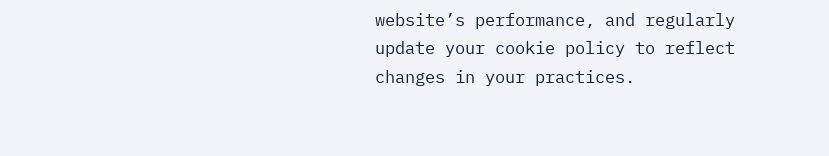website’s performance, and regularly update your cookie policy to reflect changes in your practices.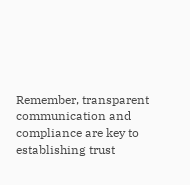Remember, transparent communication and compliance are key to establishing trust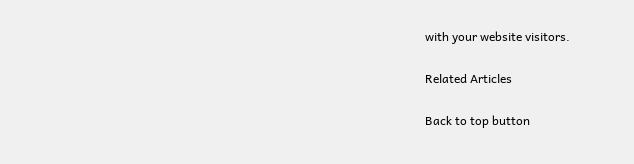with your website visitors.

Related Articles

Back to top button